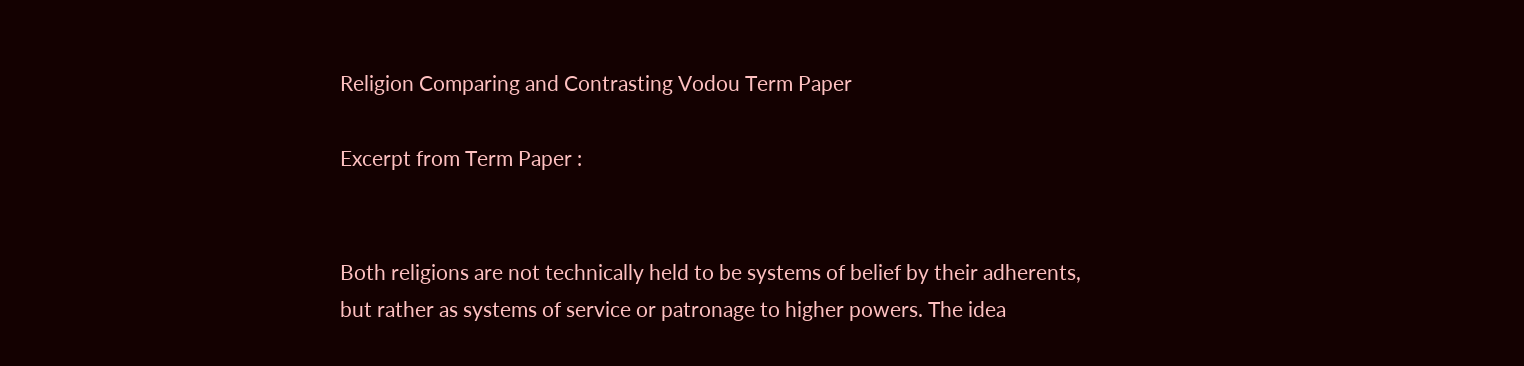Religion Comparing and Contrasting Vodou Term Paper

Excerpt from Term Paper :


Both religions are not technically held to be systems of belief by their adherents, but rather as systems of service or patronage to higher powers. The idea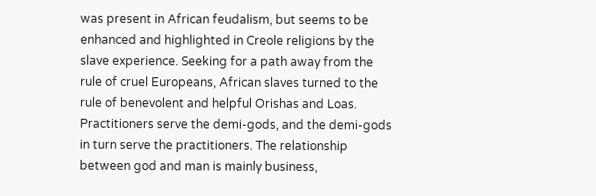was present in African feudalism, but seems to be enhanced and highlighted in Creole religions by the slave experience. Seeking for a path away from the rule of cruel Europeans, African slaves turned to the rule of benevolent and helpful Orishas and Loas. Practitioners serve the demi-gods, and the demi-gods in turn serve the practitioners. The relationship between god and man is mainly business,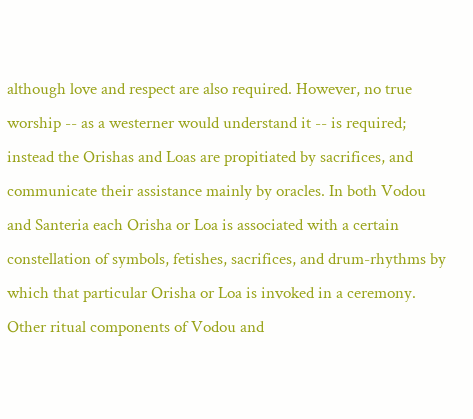although love and respect are also required. However, no true worship -- as a westerner would understand it -- is required; instead the Orishas and Loas are propitiated by sacrifices, and communicate their assistance mainly by oracles. In both Vodou and Santeria each Orisha or Loa is associated with a certain constellation of symbols, fetishes, sacrifices, and drum-rhythms by which that particular Orisha or Loa is invoked in a ceremony. Other ritual components of Vodou and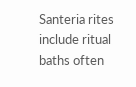Santeria rites include ritual baths often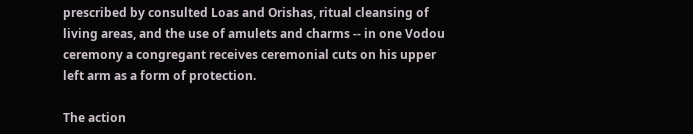prescribed by consulted Loas and Orishas, ritual cleansing of living areas, and the use of amulets and charms -- in one Vodou ceremony a congregant receives ceremonial cuts on his upper left arm as a form of protection.

The action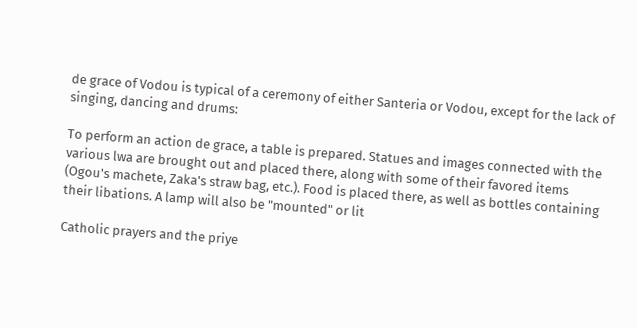de grace of Vodou is typical of a ceremony of either Santeria or Vodou, except for the lack of singing, dancing and drums:

To perform an action de grace, a table is prepared. Statues and images connected with the various lwa are brought out and placed there, along with some of their favored items (Ogou's machete, Zaka's straw bag, etc.). Food is placed there, as well as bottles containing their libations. A lamp will also be "mounted" or lit

Catholic prayers and the priye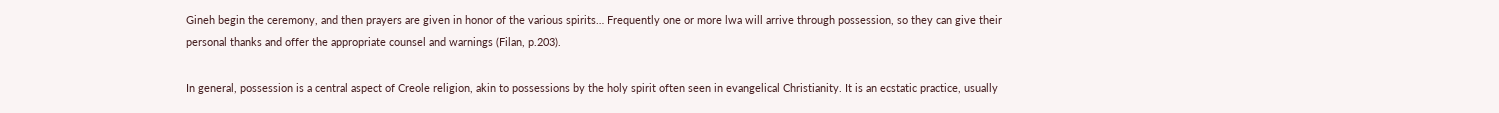Gineh begin the ceremony, and then prayers are given in honor of the various spirits… Frequently one or more lwa will arrive through possession, so they can give their personal thanks and offer the appropriate counsel and warnings (Filan, p.203).

In general, possession is a central aspect of Creole religion, akin to possessions by the holy spirit often seen in evangelical Christianity. It is an ecstatic practice, usually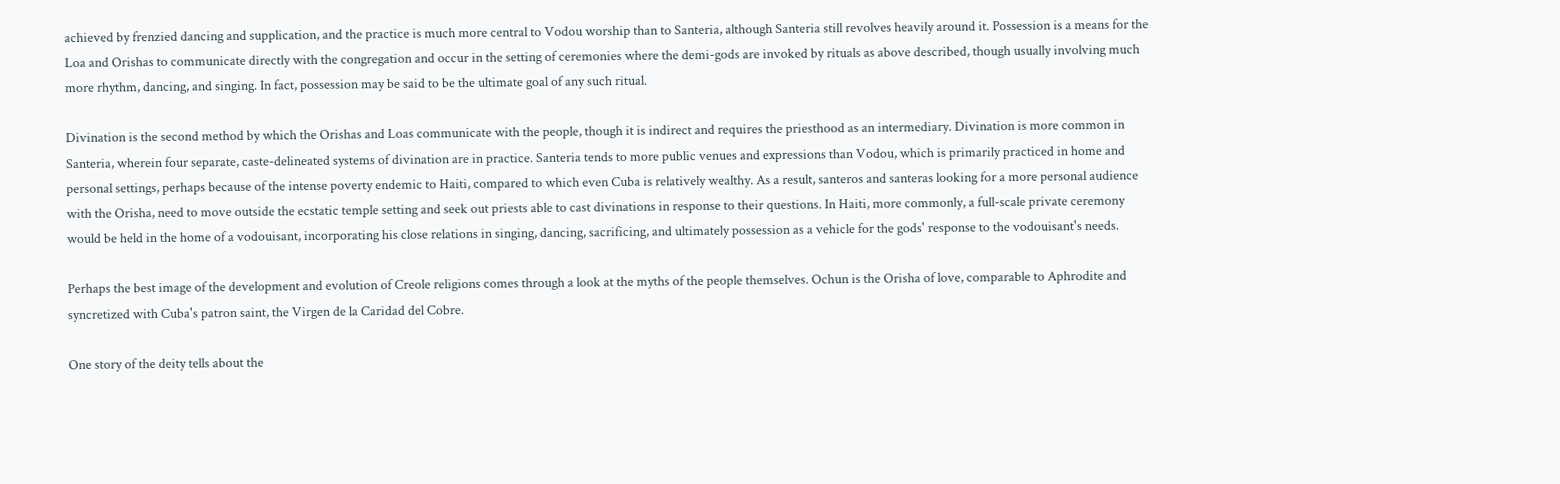achieved by frenzied dancing and supplication, and the practice is much more central to Vodou worship than to Santeria, although Santeria still revolves heavily around it. Possession is a means for the Loa and Orishas to communicate directly with the congregation and occur in the setting of ceremonies where the demi-gods are invoked by rituals as above described, though usually involving much more rhythm, dancing, and singing. In fact, possession may be said to be the ultimate goal of any such ritual.

Divination is the second method by which the Orishas and Loas communicate with the people, though it is indirect and requires the priesthood as an intermediary. Divination is more common in Santeria, wherein four separate, caste-delineated systems of divination are in practice. Santeria tends to more public venues and expressions than Vodou, which is primarily practiced in home and personal settings, perhaps because of the intense poverty endemic to Haiti, compared to which even Cuba is relatively wealthy. As a result, santeros and santeras looking for a more personal audience with the Orisha, need to move outside the ecstatic temple setting and seek out priests able to cast divinations in response to their questions. In Haiti, more commonly, a full-scale private ceremony would be held in the home of a vodouisant, incorporating his close relations in singing, dancing, sacrificing, and ultimately possession as a vehicle for the gods' response to the vodouisant's needs.

Perhaps the best image of the development and evolution of Creole religions comes through a look at the myths of the people themselves. Ochun is the Orisha of love, comparable to Aphrodite and syncretized with Cuba's patron saint, the Virgen de la Caridad del Cobre.

One story of the deity tells about the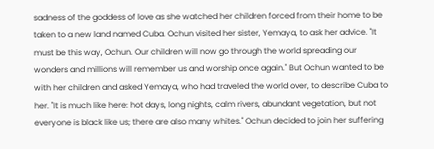sadness of the goddess of love as she watched her children forced from their home to be taken to a new land named Cuba. Ochun visited her sister, Yemaya, to ask her advice. "It must be this way, Ochun. Our children will now go through the world spreading our wonders and millions will remember us and worship once again." But Ochun wanted to be with her children and asked Yemaya, who had traveled the world over, to describe Cuba to her. "It is much like here: hot days, long nights, calm rivers, abundant vegetation, but not everyone is black like us; there are also many whites." Ochun decided to join her suffering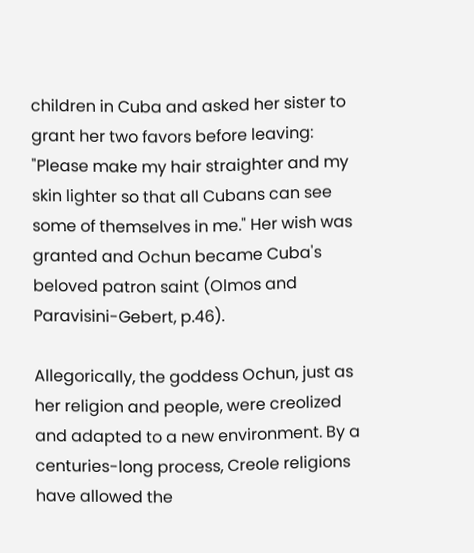children in Cuba and asked her sister to grant her two favors before leaving: "Please make my hair straighter and my skin lighter so that all Cubans can see some of themselves in me." Her wish was granted and Ochun became Cuba's beloved patron saint (Olmos and Paravisini-Gebert, p.46).

Allegorically, the goddess Ochun, just as her religion and people, were creolized and adapted to a new environment. By a centuries-long process, Creole religions have allowed the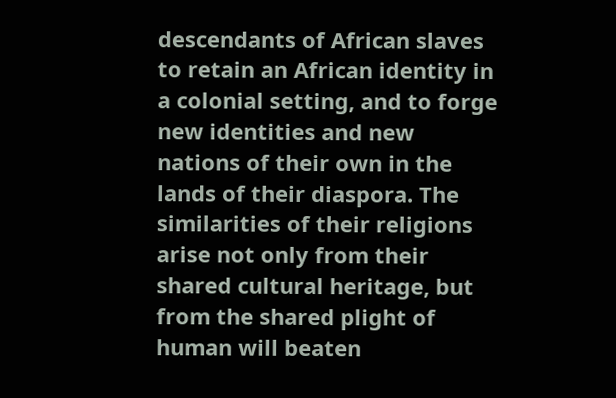descendants of African slaves to retain an African identity in a colonial setting, and to forge new identities and new nations of their own in the lands of their diaspora. The similarities of their religions arise not only from their shared cultural heritage, but from the shared plight of human will beaten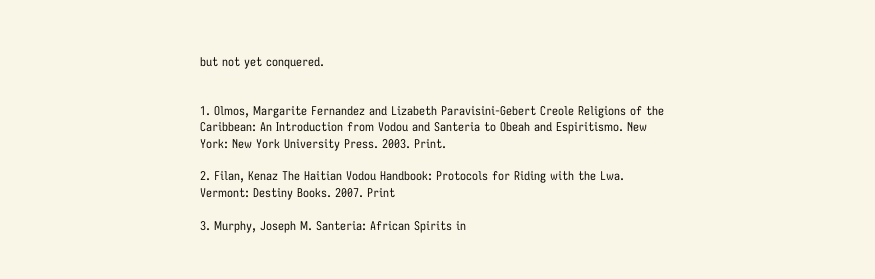but not yet conquered.


1. Olmos, Margarite Fernandez and Lizabeth Paravisini-Gebert Creole Religions of the Caribbean: An Introduction from Vodou and Santeria to Obeah and Espiritismo. New York: New York University Press. 2003. Print.

2. Filan, Kenaz The Haitian Vodou Handbook: Protocols for Riding with the Lwa. Vermont: Destiny Books. 2007. Print

3. Murphy, Joseph M. Santeria: African Spirits in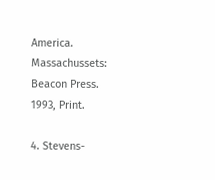America. Massachussets: Beacon Press. 1993, Print.

4. Stevens-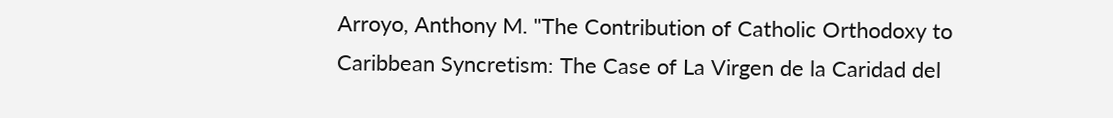Arroyo, Anthony M. "The Contribution of Catholic Orthodoxy to Caribbean Syncretism: The Case of La Virgen de la Caridad del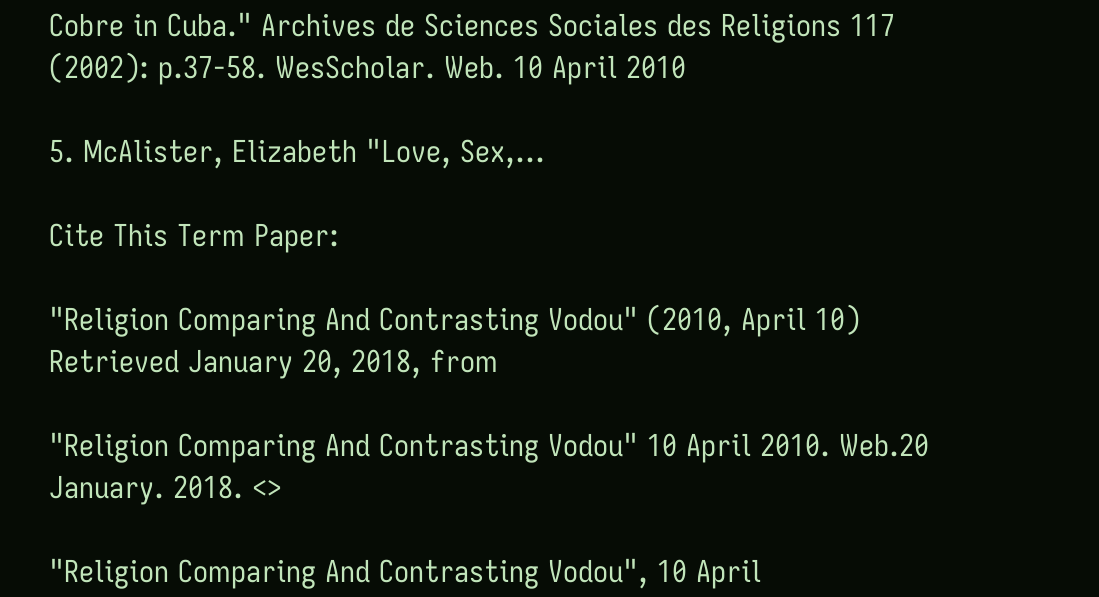Cobre in Cuba." Archives de Sciences Sociales des Religions 117 (2002): p.37-58. WesScholar. Web. 10 April 2010

5. McAlister, Elizabeth "Love, Sex,…

Cite This Term Paper:

"Religion Comparing And Contrasting Vodou" (2010, April 10) Retrieved January 20, 2018, from

"Religion Comparing And Contrasting Vodou" 10 April 2010. Web.20 January. 2018. <>

"Religion Comparing And Contrasting Vodou", 10 April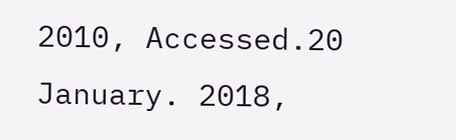2010, Accessed.20 January. 2018,